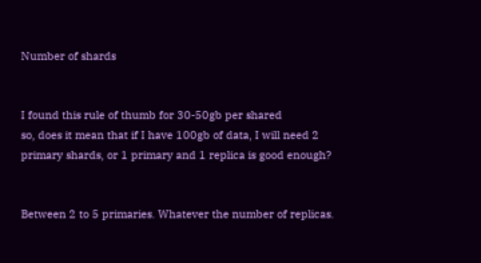Number of shards


I found this rule of thumb for 30-50gb per shared
so, does it mean that if I have 100gb of data, I will need 2 primary shards, or 1 primary and 1 replica is good enough?


Between 2 to 5 primaries. Whatever the number of replicas.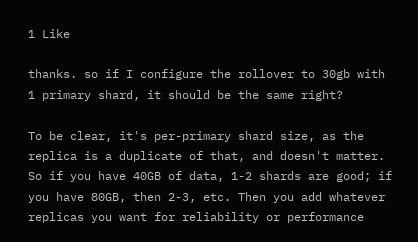1 Like

thanks. so if I configure the rollover to 30gb with 1 primary shard, it should be the same right?

To be clear, it's per-primary shard size, as the replica is a duplicate of that, and doesn't matter. So if you have 40GB of data, 1-2 shards are good; if you have 80GB, then 2-3, etc. Then you add whatever replicas you want for reliability or performance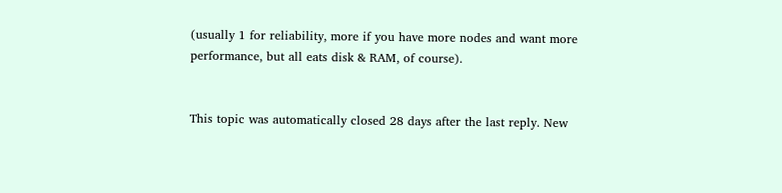(usually 1 for reliability, more if you have more nodes and want more performance, but all eats disk & RAM, of course).


This topic was automatically closed 28 days after the last reply. New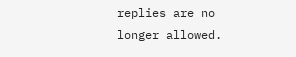replies are no longer allowed.